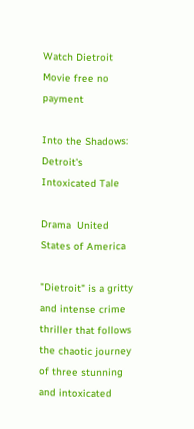Watch Dietroit Movie free no payment

Into the Shadows: Detroit's Intoxicated Tale

Drama  United States of America

"Dietroit" is a gritty and intense crime thriller that follows the chaotic journey of three stunning and intoxicated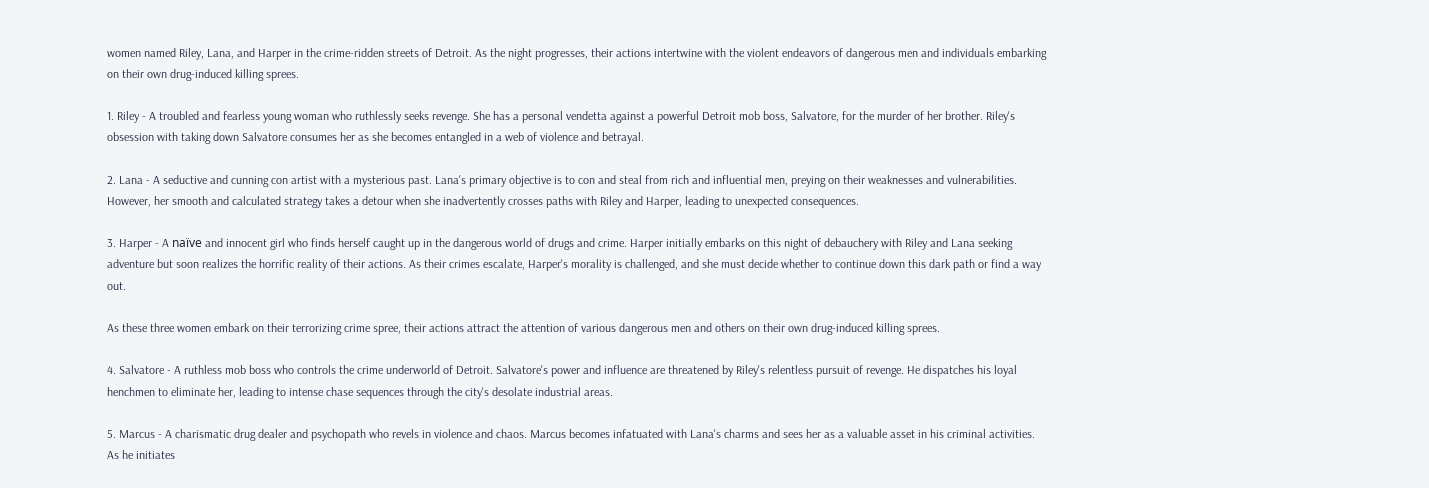women named Riley, Lana, and Harper in the crime-ridden streets of Detroit. As the night progresses, their actions intertwine with the violent endeavors of dangerous men and individuals embarking on their own drug-induced killing sprees.

1. Riley - A troubled and fearless young woman who ruthlessly seeks revenge. She has a personal vendetta against a powerful Detroit mob boss, Salvatore, for the murder of her brother. Riley's obsession with taking down Salvatore consumes her as she becomes entangled in a web of violence and betrayal.

2. Lana - A seductive and cunning con artist with a mysterious past. Lana's primary objective is to con and steal from rich and influential men, preying on their weaknesses and vulnerabilities. However, her smooth and calculated strategy takes a detour when she inadvertently crosses paths with Riley and Harper, leading to unexpected consequences.

3. Harper - A naïve and innocent girl who finds herself caught up in the dangerous world of drugs and crime. Harper initially embarks on this night of debauchery with Riley and Lana seeking adventure but soon realizes the horrific reality of their actions. As their crimes escalate, Harper's morality is challenged, and she must decide whether to continue down this dark path or find a way out.

As these three women embark on their terrorizing crime spree, their actions attract the attention of various dangerous men and others on their own drug-induced killing sprees.

4. Salvatore - A ruthless mob boss who controls the crime underworld of Detroit. Salvatore's power and influence are threatened by Riley's relentless pursuit of revenge. He dispatches his loyal henchmen to eliminate her, leading to intense chase sequences through the city's desolate industrial areas.

5. Marcus - A charismatic drug dealer and psychopath who revels in violence and chaos. Marcus becomes infatuated with Lana's charms and sees her as a valuable asset in his criminal activities. As he initiates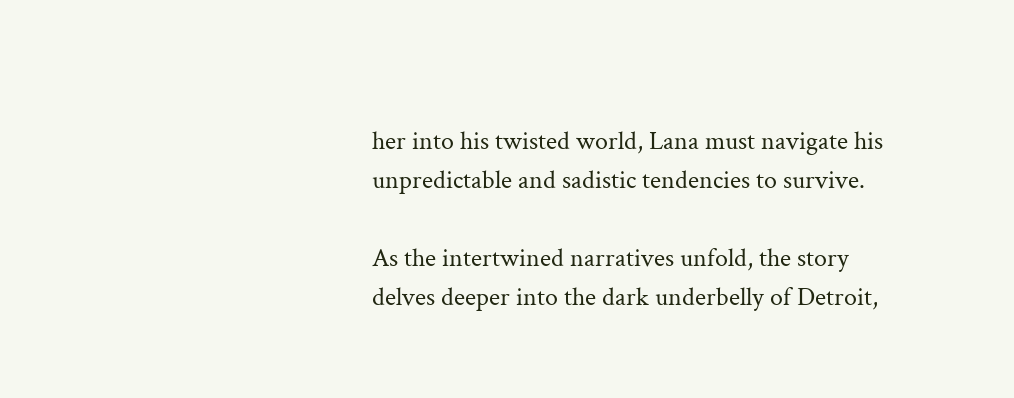her into his twisted world, Lana must navigate his unpredictable and sadistic tendencies to survive.

As the intertwined narratives unfold, the story delves deeper into the dark underbelly of Detroit,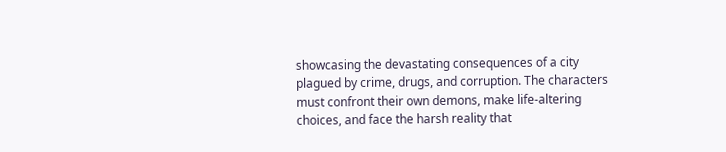showcasing the devastating consequences of a city plagued by crime, drugs, and corruption. The characters must confront their own demons, make life-altering choices, and face the harsh reality that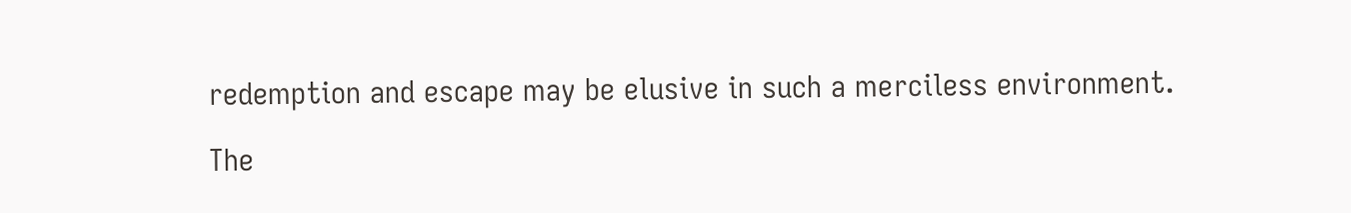redemption and escape may be elusive in such a merciless environment.

The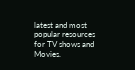latest and most popular resources for TV shows and Movies.